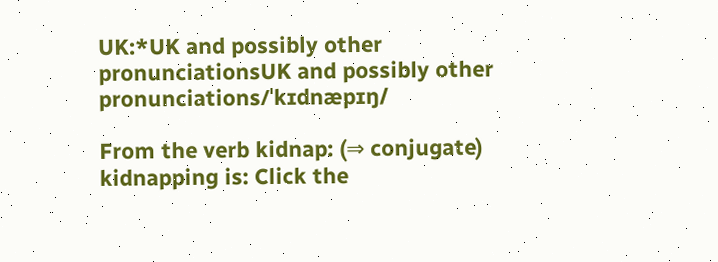UK:*UK and possibly other pronunciationsUK and possibly other pronunciations/ˈkɪdnæpɪŋ/

From the verb kidnap: (⇒ conjugate)
kidnapping is: Click the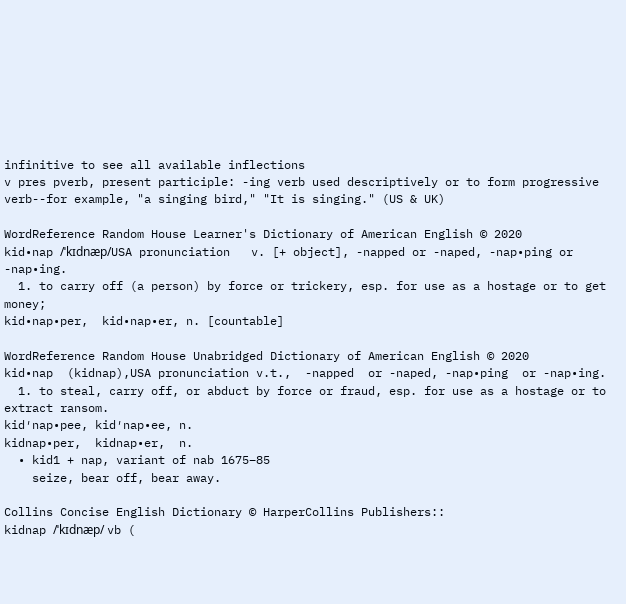infinitive to see all available inflections
v pres pverb, present participle: -ing verb used descriptively or to form progressive verb--for example, "a singing bird," "It is singing." (US & UK)

WordReference Random House Learner's Dictionary of American English © 2020
kid•nap /ˈkɪdnæp/USA pronunciation   v. [+ object], -napped or -naped, -nap•ping or -nap•ing.
  1. to carry off (a person) by force or trickery, esp. for use as a hostage or to get money;
kid•nap•per,  kid•nap•er, n. [countable]

WordReference Random House Unabridged Dictionary of American English © 2020
kid•nap  (kidnap),USA pronunciation v.t.,  -napped  or -naped, -nap•ping  or -nap•ing.
  1. to steal, carry off, or abduct by force or fraud, esp. for use as a hostage or to extract ransom.
kid′nap•pee, kid′nap•ee, n.
kidnap•per,  kidnap•er,  n.
  • kid1 + nap, variant of nab 1675–85
    seize, bear off, bear away.

Collins Concise English Dictionary © HarperCollins Publishers::
kidnap /ˈkɪdnæp/ vb (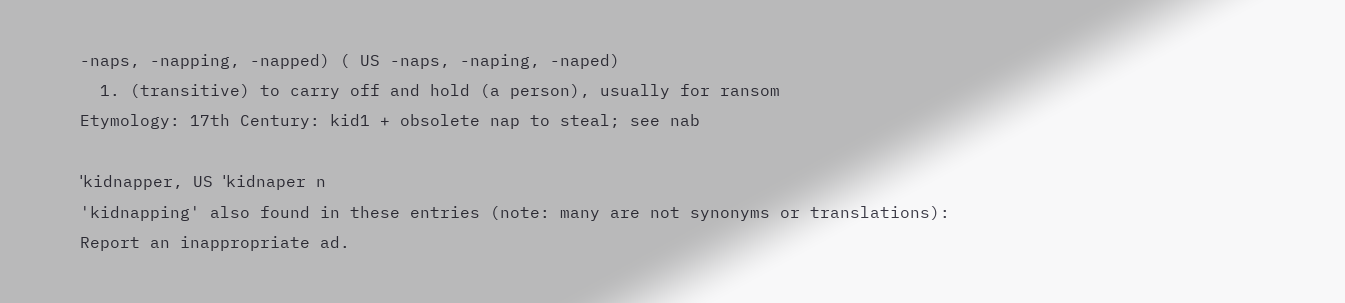-naps, -napping, -napped) ( US -naps, -naping, -naped)
  1. (transitive) to carry off and hold (a person), usually for ransom
Etymology: 17th Century: kid1 + obsolete nap to steal; see nab

ˈkidnapper, US ˈkidnaper n
'kidnapping' also found in these entries (note: many are not synonyms or translations):
Report an inappropriate ad.